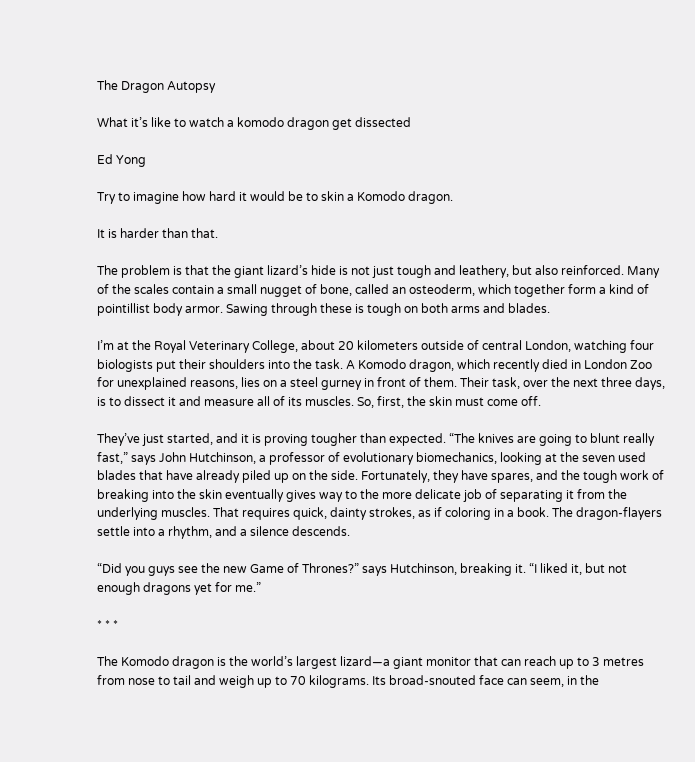The Dragon Autopsy

What it’s like to watch a komodo dragon get dissected

Ed Yong

Try to imagine how hard it would be to skin a Komodo dragon.

It is harder than that.

The problem is that the giant lizard’s hide is not just tough and leathery, but also reinforced. Many of the scales contain a small nugget of bone, called an osteoderm, which together form a kind of pointillist body armor. Sawing through these is tough on both arms and blades.

I’m at the Royal Veterinary College, about 20 kilometers outside of central London, watching four biologists put their shoulders into the task. A Komodo dragon, which recently died in London Zoo for unexplained reasons, lies on a steel gurney in front of them. Their task, over the next three days, is to dissect it and measure all of its muscles. So, first, the skin must come off.

They’ve just started, and it is proving tougher than expected. “The knives are going to blunt really fast,” says John Hutchinson, a professor of evolutionary biomechanics, looking at the seven used blades that have already piled up on the side. Fortunately, they have spares, and the tough work of breaking into the skin eventually gives way to the more delicate job of separating it from the underlying muscles. That requires quick, dainty strokes, as if coloring in a book. The dragon-flayers settle into a rhythm, and a silence descends.

“Did you guys see the new Game of Thrones?” says Hutchinson, breaking it. “I liked it, but not enough dragons yet for me.”

* * *

The Komodo dragon is the world’s largest lizard—a giant monitor that can reach up to 3 metres from nose to tail and weigh up to 70 kilograms. Its broad-snouted face can seem, in the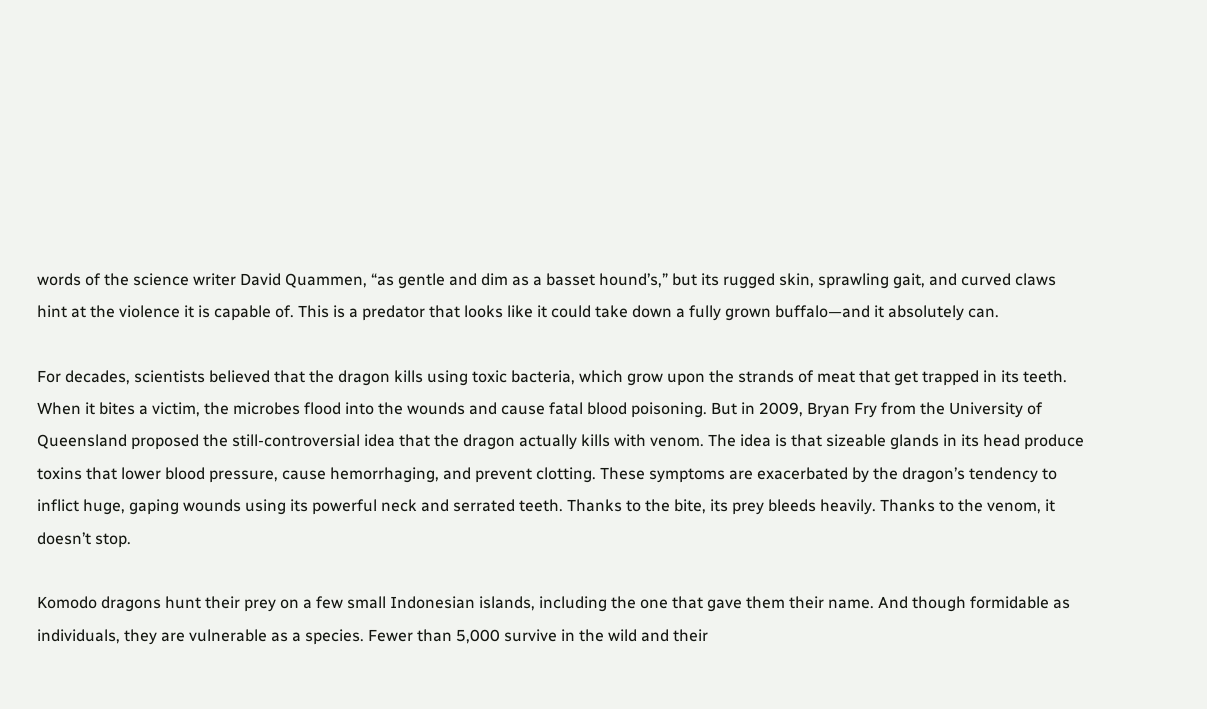words of the science writer David Quammen, “as gentle and dim as a basset hound’s,” but its rugged skin, sprawling gait, and curved claws hint at the violence it is capable of. This is a predator that looks like it could take down a fully grown buffalo—and it absolutely can.

For decades, scientists believed that the dragon kills using toxic bacteria, which grow upon the strands of meat that get trapped in its teeth. When it bites a victim, the microbes flood into the wounds and cause fatal blood poisoning. But in 2009, Bryan Fry from the University of Queensland proposed the still-controversial idea that the dragon actually kills with venom. The idea is that sizeable glands in its head produce toxins that lower blood pressure, cause hemorrhaging, and prevent clotting. These symptoms are exacerbated by the dragon’s tendency to inflict huge, gaping wounds using its powerful neck and serrated teeth. Thanks to the bite, its prey bleeds heavily. Thanks to the venom, it doesn’t stop.

Komodo dragons hunt their prey on a few small Indonesian islands, including the one that gave them their name. And though formidable as individuals, they are vulnerable as a species. Fewer than 5,000 survive in the wild and their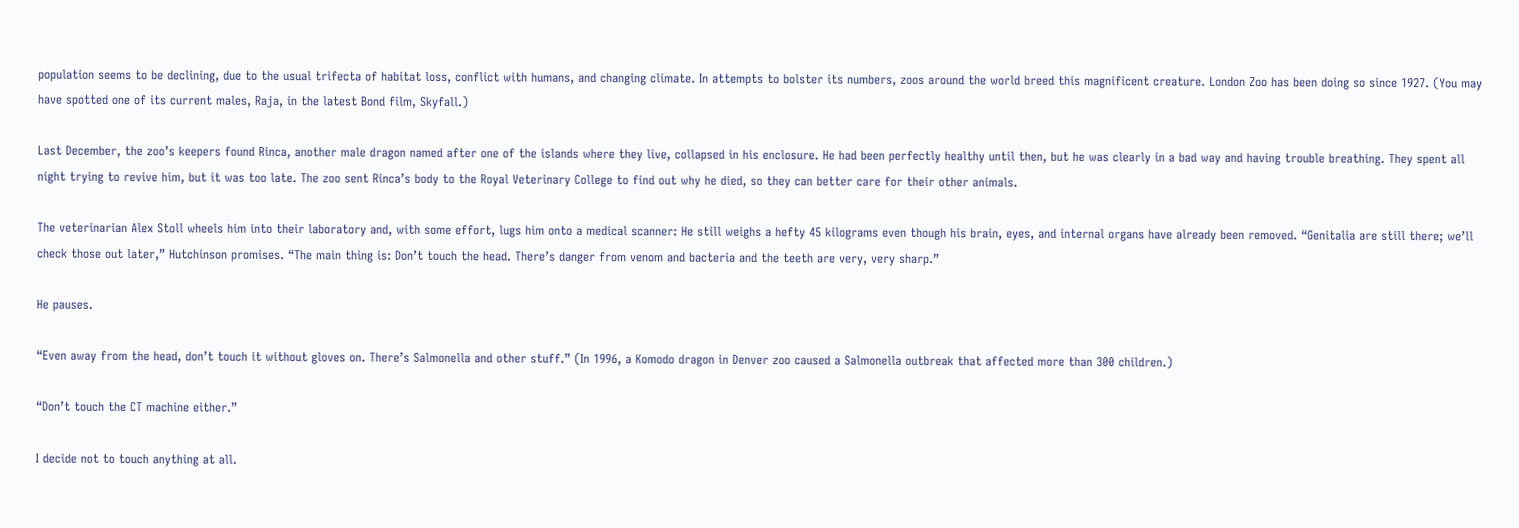population seems to be declining, due to the usual trifecta of habitat loss, conflict with humans, and changing climate. In attempts to bolster its numbers, zoos around the world breed this magnificent creature. London Zoo has been doing so since 1927. (You may have spotted one of its current males, Raja, in the latest Bond film, Skyfall.)

Last December, the zoo’s keepers found Rinca, another male dragon named after one of the islands where they live, collapsed in his enclosure. He had been perfectly healthy until then, but he was clearly in a bad way and having trouble breathing. They spent all night trying to revive him, but it was too late. The zoo sent Rinca’s body to the Royal Veterinary College to find out why he died, so they can better care for their other animals.

The veterinarian Alex Stoll wheels him into their laboratory and, with some effort, lugs him onto a medical scanner: He still weighs a hefty 45 kilograms even though his brain, eyes, and internal organs have already been removed. “Genitalia are still there; we’ll check those out later,” Hutchinson promises. “The main thing is: Don’t touch the head. There’s danger from venom and bacteria and the teeth are very, very sharp.”

He pauses.

“Even away from the head, don’t touch it without gloves on. There’s Salmonella and other stuff.” (In 1996, a Komodo dragon in Denver zoo caused a Salmonella outbreak that affected more than 300 children.)

“Don’t touch the CT machine either.”

I decide not to touch anything at all.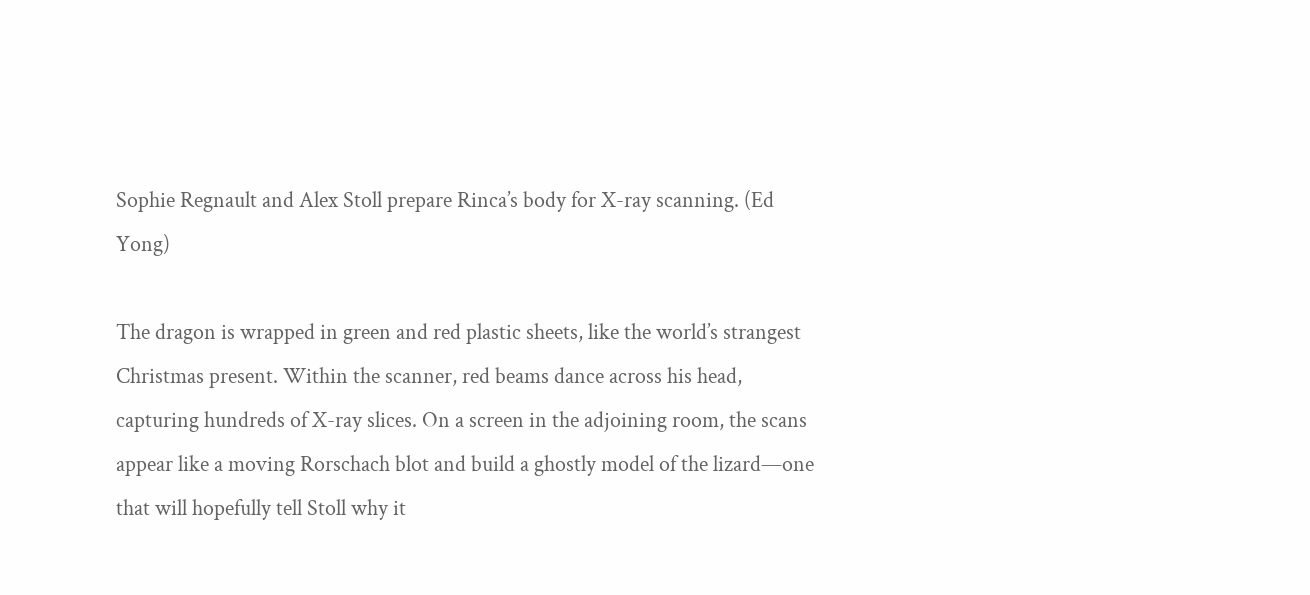Sophie Regnault and Alex Stoll prepare Rinca’s body for X-ray scanning. (Ed Yong)

The dragon is wrapped in green and red plastic sheets, like the world’s strangest Christmas present. Within the scanner, red beams dance across his head, capturing hundreds of X-ray slices. On a screen in the adjoining room, the scans appear like a moving Rorschach blot and build a ghostly model of the lizard—one that will hopefully tell Stoll why it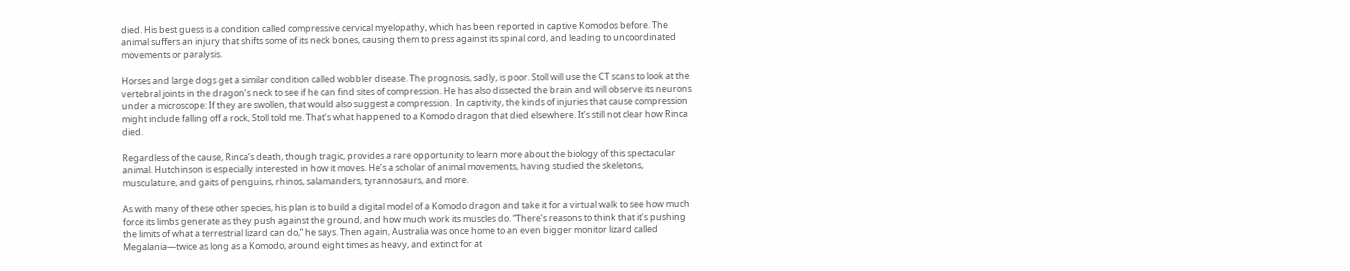died. His best guess is a condition called compressive cervical myelopathy, which has been reported in captive Komodos before. The animal suffers an injury that shifts some of its neck bones, causing them to press against its spinal cord, and leading to uncoordinated movements or paralysis.

Horses and large dogs get a similar condition called wobbler disease. The prognosis, sadly, is poor. Stoll will use the CT scans to look at the vertebral joints in the dragon’s neck to see if he can find sites of compression. He has also dissected the brain and will observe its neurons under a microscope: If they are swollen, that would also suggest a compression.  In captivity, the kinds of injuries that cause compression might include falling off a rock, Stoll told me. That’s what happened to a Komodo dragon that died elsewhere. It’s still not clear how Rinca died.

Regardless of the cause, Rinca’s death, though tragic, provides a rare opportunity to learn more about the biology of this spectacular animal. Hutchinson is especially interested in how it moves. He’s a scholar of animal movements, having studied the skeletons, musculature, and gaits of penguins, rhinos, salamanders, tyrannosaurs, and more.

As with many of these other species, his plan is to build a digital model of a Komodo dragon and take it for a virtual walk to see how much force its limbs generate as they push against the ground, and how much work its muscles do. “There’s reasons to think that it’s pushing the limits of what a terrestrial lizard can do,” he says. Then again, Australia was once home to an even bigger monitor lizard called Megalania—twice as long as a Komodo, around eight times as heavy, and extinct for at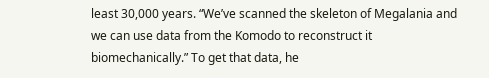least 30,000 years. “We’ve scanned the skeleton of Megalania and we can use data from the Komodo to reconstruct it biomechanically.” To get that data, he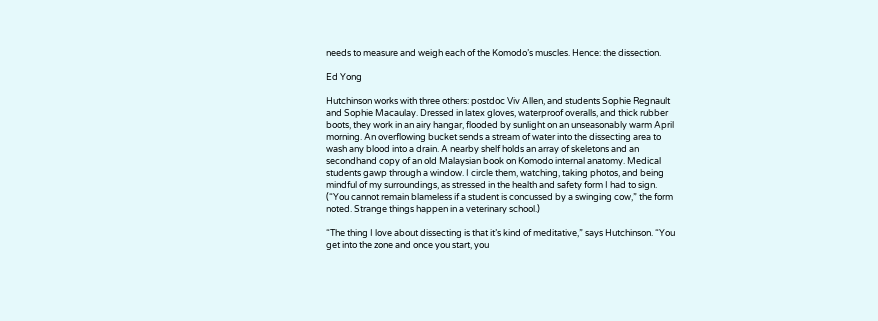needs to measure and weigh each of the Komodo’s muscles. Hence: the dissection.

Ed Yong

Hutchinson works with three others: postdoc Viv Allen, and students Sophie Regnault and Sophie Macaulay. Dressed in latex gloves, waterproof overalls, and thick rubber boots, they work in an airy hangar, flooded by sunlight on an unseasonably warm April morning. An overflowing bucket sends a stream of water into the dissecting area to wash any blood into a drain. A nearby shelf holds an array of skeletons and an secondhand copy of an old Malaysian book on Komodo internal anatomy. Medical students gawp through a window. I circle them, watching, taking photos, and being mindful of my surroundings, as stressed in the health and safety form I had to sign. (“You cannot remain blameless if a student is concussed by a swinging cow,” the form noted. Strange things happen in a veterinary school.)

“The thing I love about dissecting is that it’s kind of meditative,” says Hutchinson. “You get into the zone and once you start, you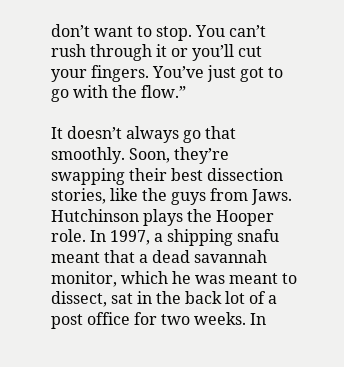don’t want to stop. You can’t rush through it or you’ll cut your fingers. You’ve just got to go with the flow.”

It doesn’t always go that smoothly. Soon, they’re swapping their best dissection stories, like the guys from Jaws. Hutchinson plays the Hooper role. In 1997, a shipping snafu meant that a dead savannah monitor, which he was meant to dissect, sat in the back lot of a post office for two weeks. In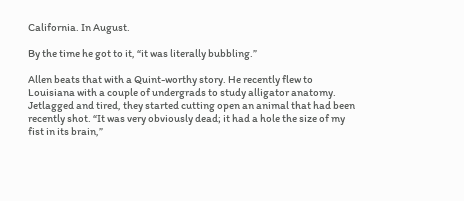California. In August.

By the time he got to it, “it was literally bubbling.”

Allen beats that with a Quint-worthy story. He recently flew to Louisiana with a couple of undergrads to study alligator anatomy. Jetlagged and tired, they started cutting open an animal that had been recently shot. “It was very obviously dead; it had a hole the size of my fist in its brain,”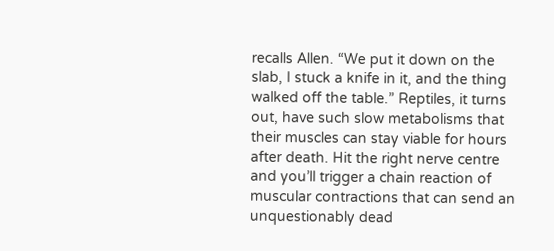recalls Allen. “We put it down on the slab, I stuck a knife in it, and the thing walked off the table.” Reptiles, it turns out, have such slow metabolisms that their muscles can stay viable for hours after death. Hit the right nerve centre and you’ll trigger a chain reaction of muscular contractions that can send an unquestionably dead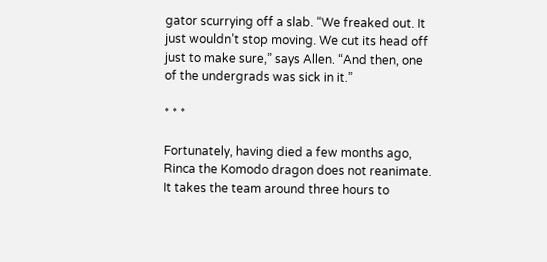gator scurrying off a slab. “We freaked out. It just wouldn’t stop moving. We cut its head off just to make sure,” says Allen. “And then, one of the undergrads was sick in it.”

* * *

Fortunately, having died a few months ago, Rinca the Komodo dragon does not reanimate. It takes the team around three hours to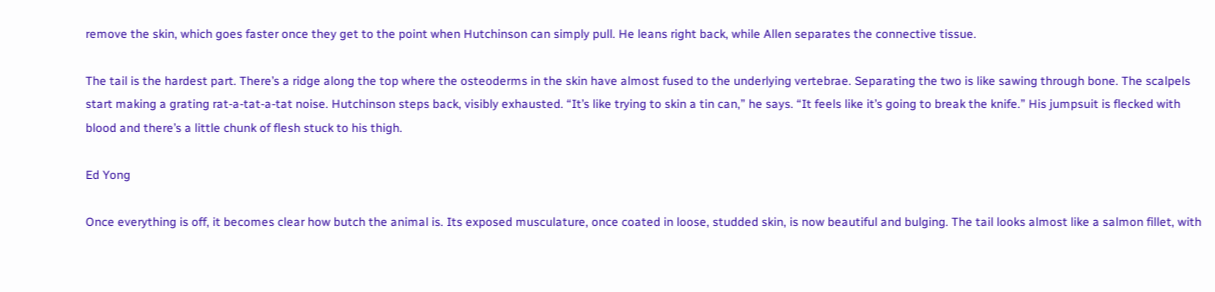remove the skin, which goes faster once they get to the point when Hutchinson can simply pull. He leans right back, while Allen separates the connective tissue.

The tail is the hardest part. There’s a ridge along the top where the osteoderms in the skin have almost fused to the underlying vertebrae. Separating the two is like sawing through bone. The scalpels start making a grating rat-a-tat-a-tat noise. Hutchinson steps back, visibly exhausted. “It’s like trying to skin a tin can,” he says. “It feels like it’s going to break the knife.” His jumpsuit is flecked with blood and there’s a little chunk of flesh stuck to his thigh.

Ed Yong

Once everything is off, it becomes clear how butch the animal is. Its exposed musculature, once coated in loose, studded skin, is now beautiful and bulging. The tail looks almost like a salmon fillet, with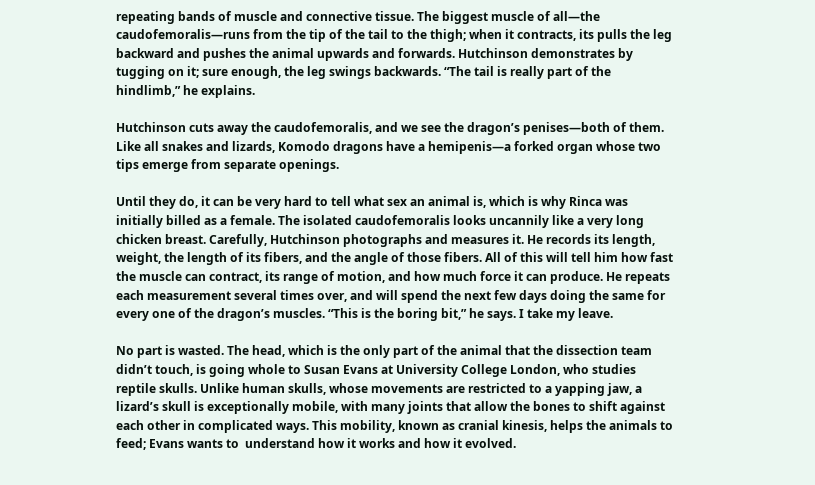repeating bands of muscle and connective tissue. The biggest muscle of all—the caudofemoralis—runs from the tip of the tail to the thigh; when it contracts, its pulls the leg backward and pushes the animal upwards and forwards. Hutchinson demonstrates by tugging on it; sure enough, the leg swings backwards. “The tail is really part of the hindlimb,” he explains.

Hutchinson cuts away the caudofemoralis, and we see the dragon’s penises—both of them. Like all snakes and lizards, Komodo dragons have a hemipenis—a forked organ whose two tips emerge from separate openings.

Until they do, it can be very hard to tell what sex an animal is, which is why Rinca was initially billed as a female. The isolated caudofemoralis looks uncannily like a very long chicken breast. Carefully, Hutchinson photographs and measures it. He records its length, weight, the length of its fibers, and the angle of those fibers. All of this will tell him how fast the muscle can contract, its range of motion, and how much force it can produce. He repeats each measurement several times over, and will spend the next few days doing the same for every one of the dragon’s muscles. “This is the boring bit,” he says. I take my leave.

No part is wasted. The head, which is the only part of the animal that the dissection team didn’t touch, is going whole to Susan Evans at University College London, who studies reptile skulls. Unlike human skulls, whose movements are restricted to a yapping jaw, a lizard’s skull is exceptionally mobile, with many joints that allow the bones to shift against each other in complicated ways. This mobility, known as cranial kinesis, helps the animals to feed; Evans wants to  understand how it works and how it evolved.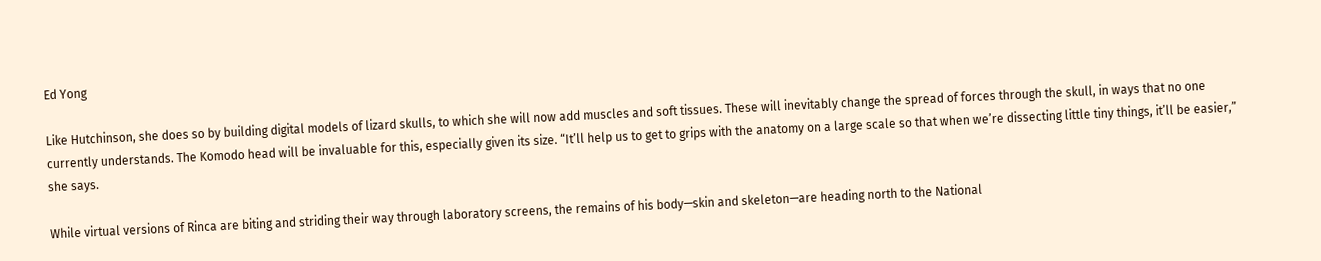Ed Yong

Like Hutchinson, she does so by building digital models of lizard skulls, to which she will now add muscles and soft tissues. These will inevitably change the spread of forces through the skull, in ways that no one currently understands. The Komodo head will be invaluable for this, especially given its size. “It’ll help us to get to grips with the anatomy on a large scale so that when we’re dissecting little tiny things, it’ll be easier,” she says.

While virtual versions of Rinca are biting and striding their way through laboratory screens, the remains of his body—skin and skeleton—are heading north to the National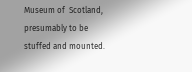Museum of  Scotland, presumably to be stuffed and mounted.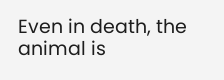Even in death, the animal is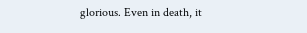glorious. Even in death, it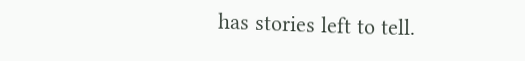has stories left to tell.